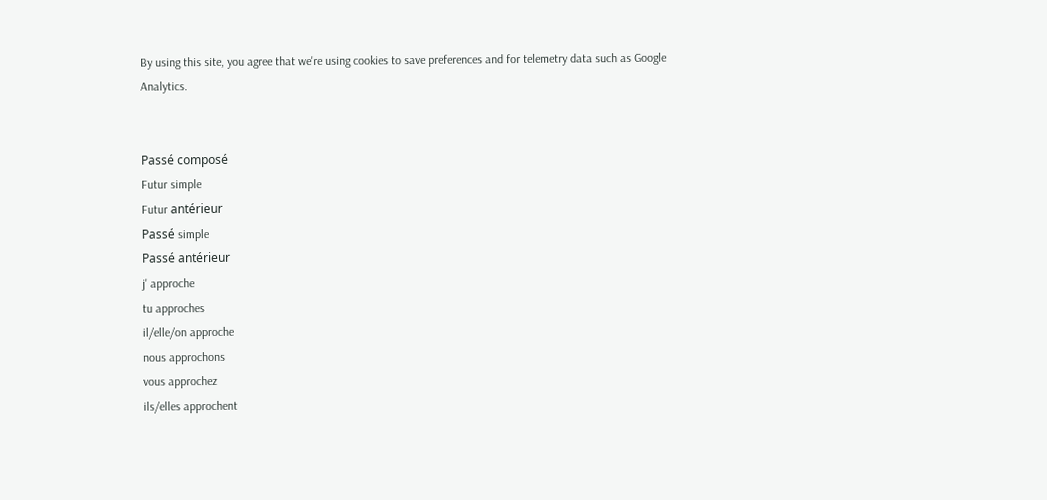By using this site, you agree that we're using cookies to save preferences and for telemetry data such as Google Analytics.


Passé composé
Futur simple
Futur antérieur
Passé simple
Passé antérieur
j' approche
tu approches
il/elle/on approche
nous approchons
vous approchez
ils/elles approchent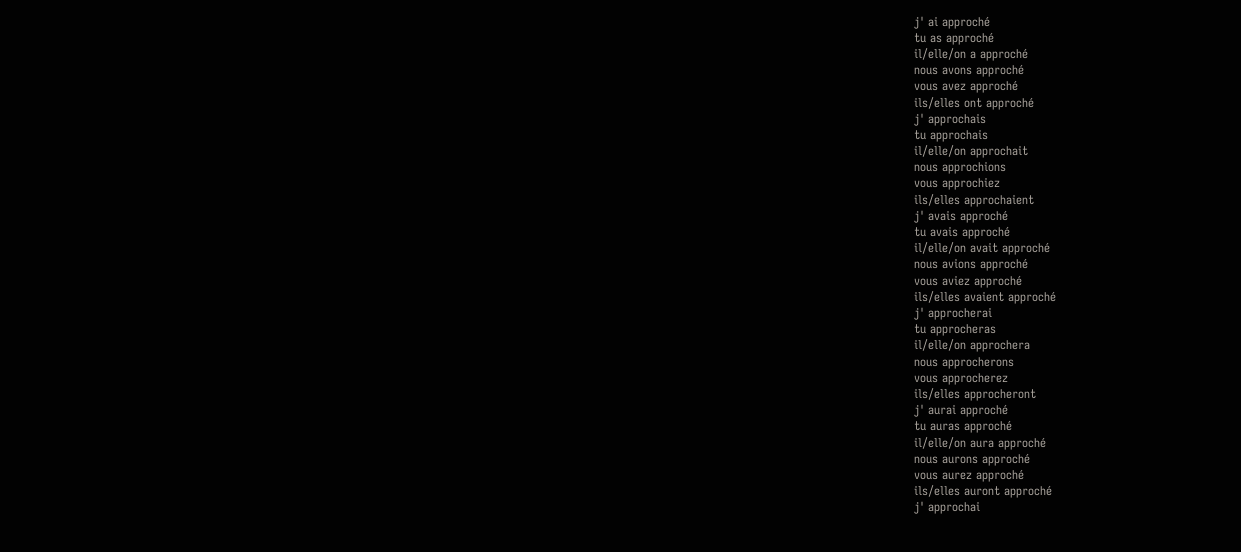j' ai approché
tu as approché
il/elle/on a approché
nous avons approché
vous avez approché
ils/elles ont approché
j' approchais
tu approchais
il/elle/on approchait
nous approchions
vous approchiez
ils/elles approchaient
j' avais approché
tu avais approché
il/elle/on avait approché
nous avions approché
vous aviez approché
ils/elles avaient approché
j' approcherai
tu approcheras
il/elle/on approchera
nous approcherons
vous approcherez
ils/elles approcheront
j' aurai approché
tu auras approché
il/elle/on aura approché
nous aurons approché
vous aurez approché
ils/elles auront approché
j' approchai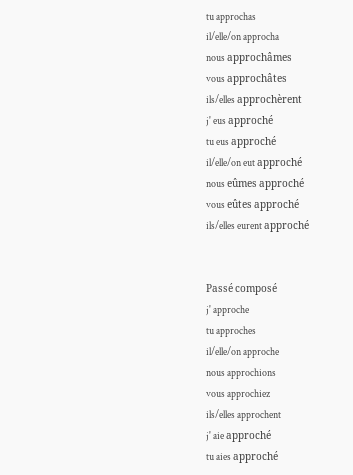tu approchas
il/elle/on approcha
nous approchâmes
vous approchâtes
ils/elles approchèrent
j' eus approché
tu eus approché
il/elle/on eut approché
nous eûmes approché
vous eûtes approché
ils/elles eurent approché


Passé composé
j' approche
tu approches
il/elle/on approche
nous approchions
vous approchiez
ils/elles approchent
j' aie approché
tu aies approché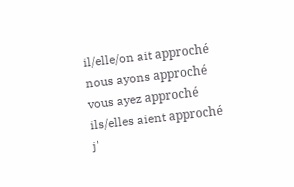il/elle/on ait approché
nous ayons approché
vous ayez approché
ils/elles aient approché
j'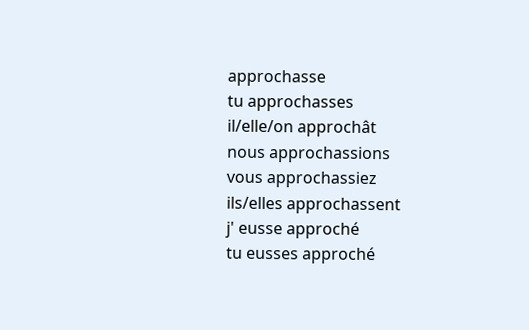approchasse
tu approchasses
il/elle/on approchât
nous approchassions
vous approchassiez
ils/elles approchassent
j' eusse approché
tu eusses approché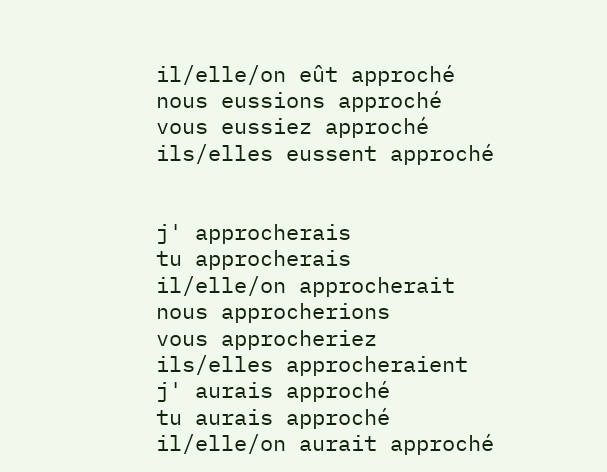il/elle/on eût approché
nous eussions approché
vous eussiez approché
ils/elles eussent approché


j' approcherais
tu approcherais
il/elle/on approcherait
nous approcherions
vous approcheriez
ils/elles approcheraient
j' aurais approché
tu aurais approché
il/elle/on aurait approché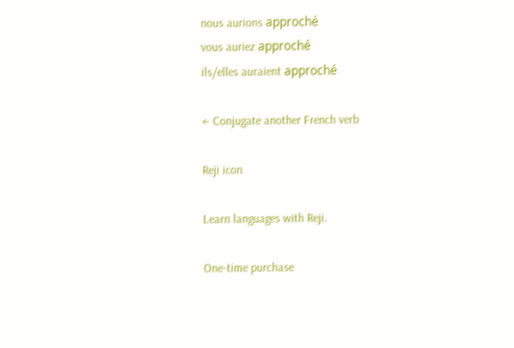nous aurions approché
vous auriez approché
ils/elles auraient approché

← Conjugate another French verb

Reji icon

Learn languages with Reji.

One-time purchase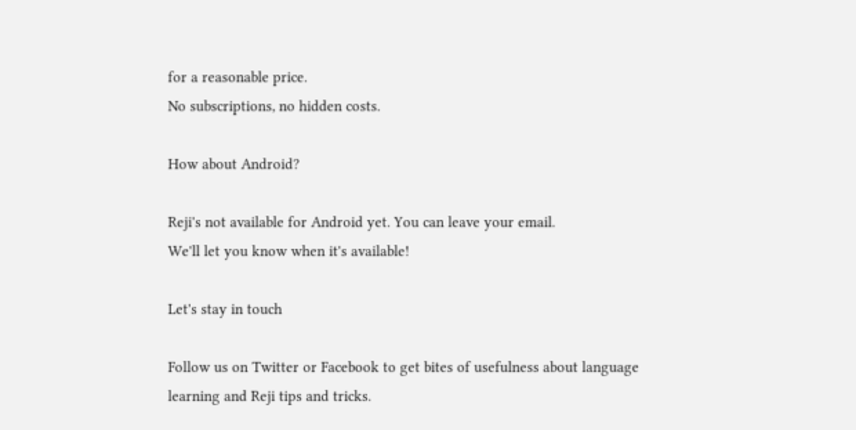for a reasonable price.
No subscriptions, no hidden costs.

How about Android?

Reji's not available for Android yet. You can leave your email.
We'll let you know when it's available!

Let's stay in touch

Follow us on Twitter or Facebook to get bites of usefulness about language learning and Reji tips and tricks.